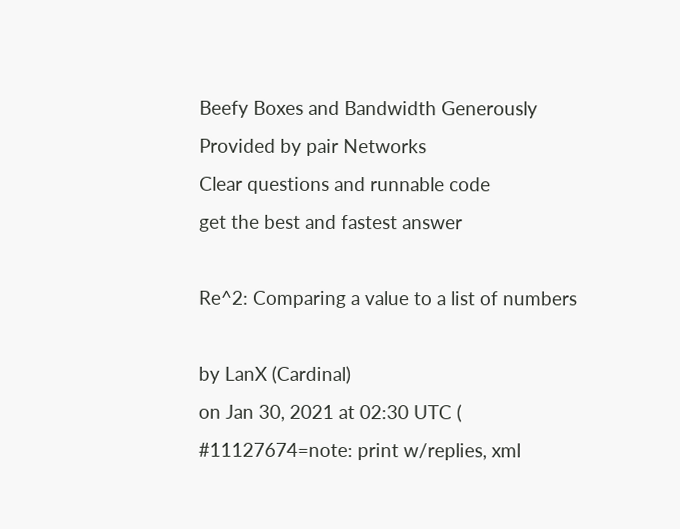Beefy Boxes and Bandwidth Generously Provided by pair Networks
Clear questions and runnable code
get the best and fastest answer

Re^2: Comparing a value to a list of numbers

by LanX (Cardinal)
on Jan 30, 2021 at 02:30 UTC ( #11127674=note: print w/replies, xml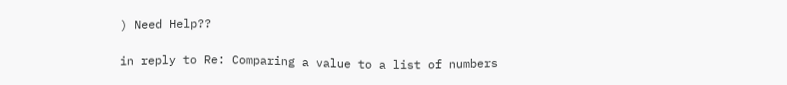) Need Help??

in reply to Re: Comparing a value to a list of numbers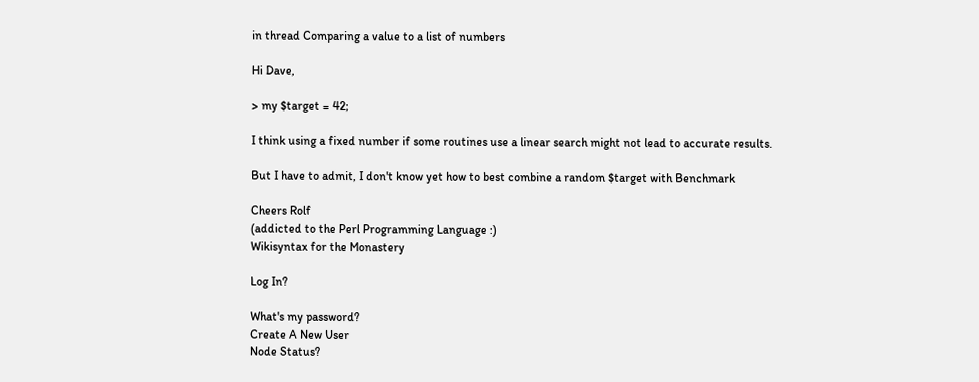in thread Comparing a value to a list of numbers

Hi Dave,

> my $target = 42;

I think using a fixed number if some routines use a linear search might not lead to accurate results.

But I have to admit, I don't know yet how to best combine a random $target with Benchmark

Cheers Rolf
(addicted to the Perl Programming Language :)
Wikisyntax for the Monastery

Log In?

What's my password?
Create A New User
Node Status?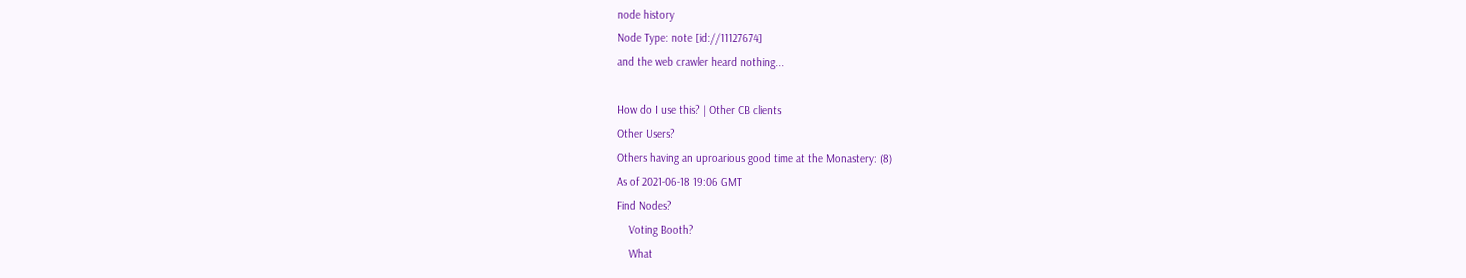node history
Node Type: note [id://11127674]
and the web crawler heard nothing...

How do I use this? | Other CB clients
Other Users?
Others having an uproarious good time at the Monastery: (8)
As of 2021-06-18 19:06 GMT
Find Nodes?
    Voting Booth?
    What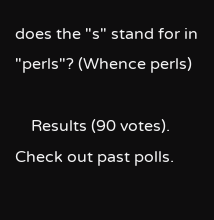does the "s" stand for in "perls"? (Whence perls)

    Results (90 votes). Check out past polls.